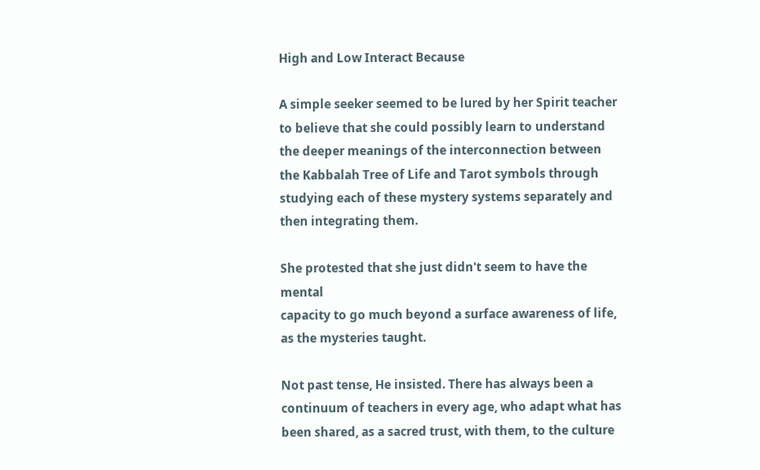High and Low Interact Because

A simple seeker seemed to be lured by her Spirit teacher
to believe that she could possibly learn to understand
the deeper meanings of the interconnection between
the Kabbalah Tree of Life and Tarot symbols through
studying each of these mystery systems separately and
then integrating them.

She protested that she just didn't seem to have the mental
capacity to go much beyond a surface awareness of life,
as the mysteries taught.

Not past tense, He insisted. There has always been a
continuum of teachers in every age, who adapt what has
been shared, as a sacred trust, with them, to the culture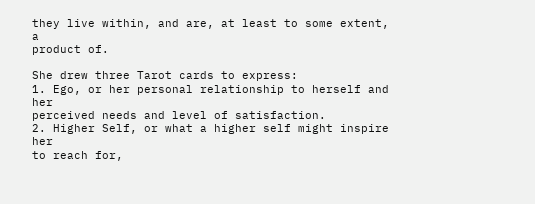they live within, and are, at least to some extent, a
product of.

She drew three Tarot cards to express:
1. Ego, or her personal relationship to herself and her
perceived needs and level of satisfaction.
2. Higher Self, or what a higher self might inspire her
to reach for,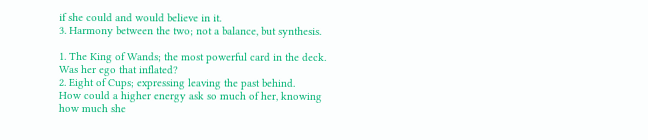if she could and would believe in it.
3. Harmony between the two; not a balance, but synthesis.

1. The King of Wands; the most powerful card in the deck.
Was her ego that inflated?
2. Eight of Cups; expressing leaving the past behind.
How could a higher energy ask so much of her, knowing
how much she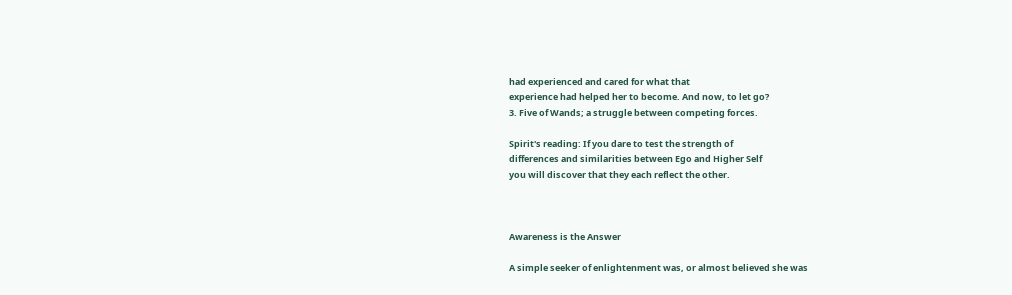had experienced and cared for what that
experience had helped her to become. And now, to let go?
3. Five of Wands; a struggle between competing forces.

Spirit's reading: If you dare to test the strength of
differences and similarities between Ego and Higher Self
you will discover that they each reflect the other.



Awareness is the Answer

A simple seeker of enlightenment was, or almost believed she was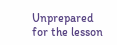Unprepared for the lesson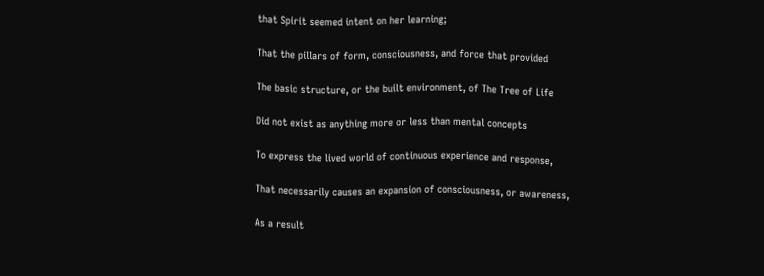that Spirit seemed intent on her learning;

That the pillars of form, consciousness, and force that provided

The basic structure, or the built environment, of The Tree of Life

Did not exist as anything more or less than mental concepts

To express the lived world of continuous experience and response,

That necessarily causes an expansion of consciousness, or awareness,

As a result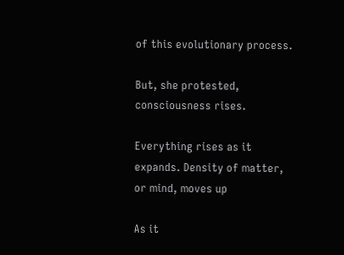of this evolutionary process.

But, she protested, consciousness rises.

Everything rises as it expands. Density of matter, or mind, moves up

As it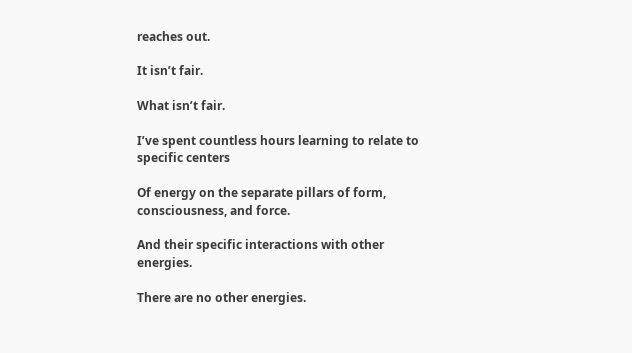reaches out.

It isn’t fair.

What isn’t fair.

I’ve spent countless hours learning to relate to specific centers

Of energy on the separate pillars of form, consciousness, and force.

And their specific interactions with other energies.

There are no other energies.